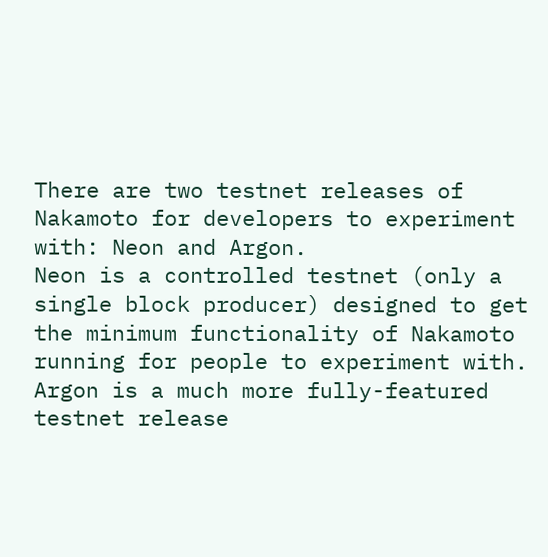There are two testnet releases of Nakamoto for developers to experiment with: Neon and Argon.
Neon is a controlled testnet (only a single block producer) designed to get the minimum functionality of Nakamoto running for people to experiment with.
Argon is a much more fully-featured testnet release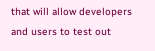that will allow developers and users to test out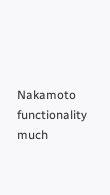Nakamoto functionality much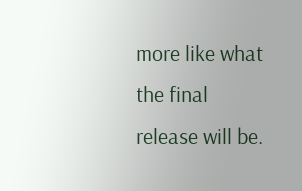more like what the final release will be.